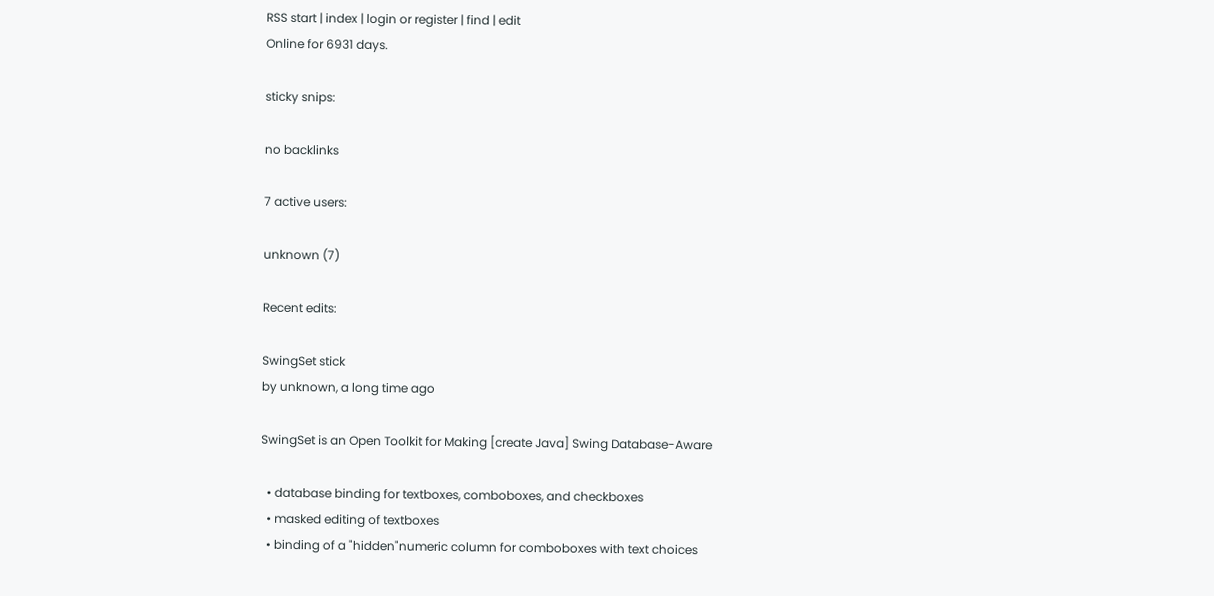RSS start | index | login or register | find | edit
Online for 6931 days.

sticky snips:

no backlinks

7 active users:

unknown (7)

Recent edits:

SwingSet stick
by unknown, a long time ago

SwingSet is an Open Toolkit for Making [create Java] Swing Database-Aware

  • database binding for textboxes, comboboxes, and checkboxes
  • masked editing of textboxes
  • binding of a "hidden"numeric column for comboboxes with text choices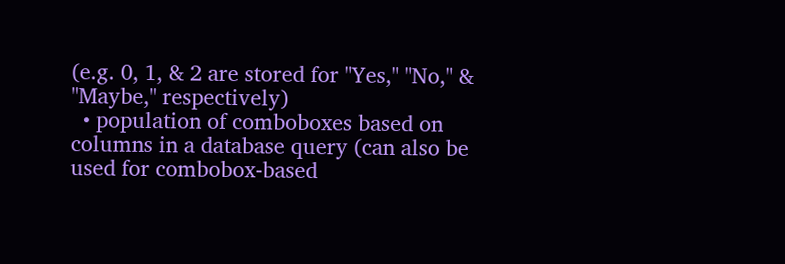(e.g. 0, 1, & 2 are stored for "Yes," "No," & "Maybe," respectively)
  • population of comboboxes based on columns in a database query (can also be used for combobox-based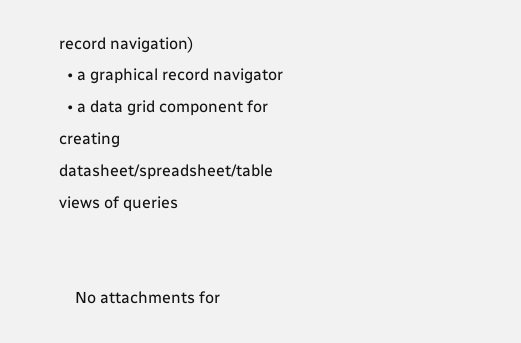record navigation)
  • a graphical record navigator
  • a data grid component for creating datasheet/spreadsheet/table views of queries


    No attachments for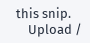this snip.
    Upload /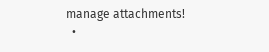manage attachments!
  •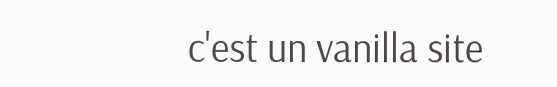c'est un vanilla site